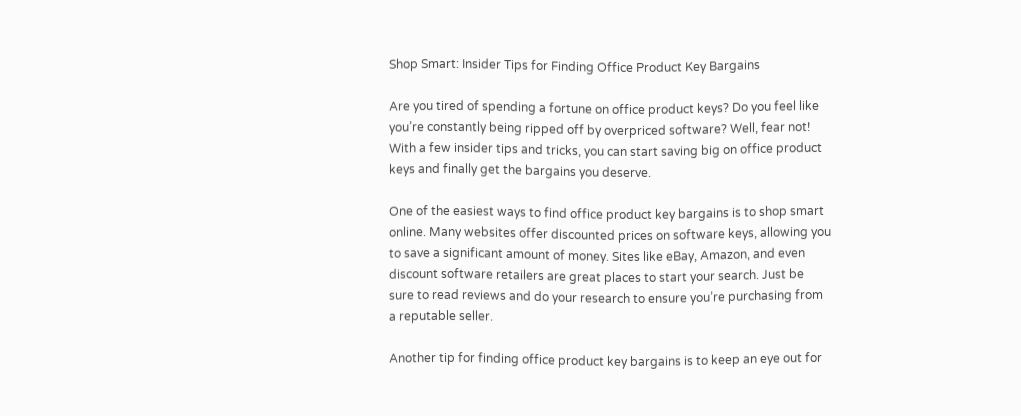Shop Smart: Insider Tips for Finding Office Product Key Bargains

Are you tired of spending a fortune on office product keys? Do you feel like you’re constantly being ripped off by overpriced software? Well, fear not! With a few insider tips and tricks, you can start saving big on office product keys and finally get the bargains you deserve.

One of the easiest ways to find office product key bargains is to shop smart online. Many websites offer discounted prices on software keys, allowing you to save a significant amount of money. Sites like eBay, Amazon, and even discount software retailers are great places to start your search. Just be sure to read reviews and do your research to ensure you’re purchasing from a reputable seller.

Another tip for finding office product key bargains is to keep an eye out for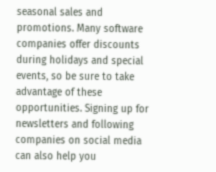seasonal sales and promotions. Many software companies offer discounts during holidays and special events, so be sure to take advantage of these opportunities. Signing up for newsletters and following companies on social media can also help you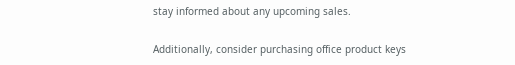stay informed about any upcoming sales.

Additionally, consider purchasing office product keys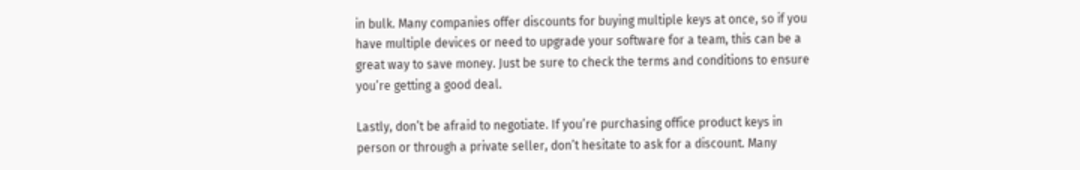in bulk. Many companies offer discounts for buying multiple keys at once, so if you have multiple devices or need to upgrade your software for a team, this can be a great way to save money. Just be sure to check the terms and conditions to ensure you’re getting a good deal.

Lastly, don’t be afraid to negotiate. If you’re purchasing office product keys in person or through a private seller, don’t hesitate to ask for a discount. Many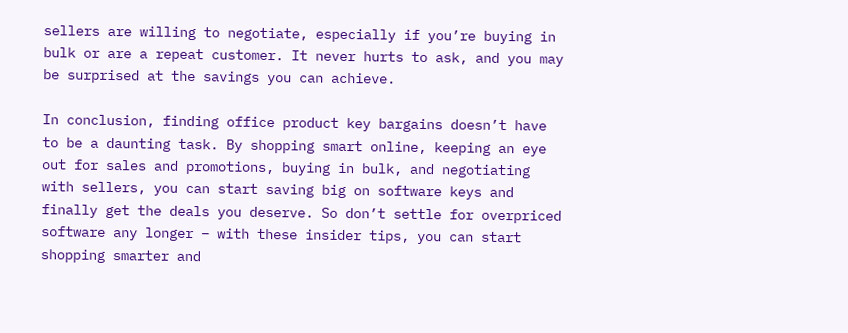sellers are willing to negotiate, especially if you’re buying in bulk or are a repeat customer. It never hurts to ask, and you may be surprised at the savings you can achieve.

In conclusion, finding office product key bargains doesn’t have to be a daunting task. By shopping smart online, keeping an eye out for sales and promotions, buying in bulk, and negotiating with sellers, you can start saving big on software keys and finally get the deals you deserve. So don’t settle for overpriced software any longer – with these insider tips, you can start shopping smarter and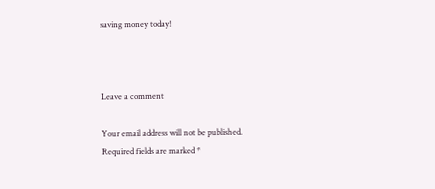saving money today!



Leave a comment

Your email address will not be published. Required fields are marked *